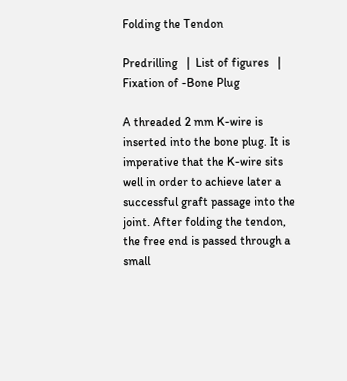Folding the Tendon

Predrilling   |  List of figures   |  Fixation of -Bone Plug

A threaded 2 mm K-wire is inserted into the bone plug. It is imperative that the K-wire sits well in order to achieve later a successful graft passage into the joint. After folding the tendon, the free end is passed through a small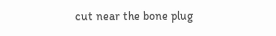cut near the bone plug